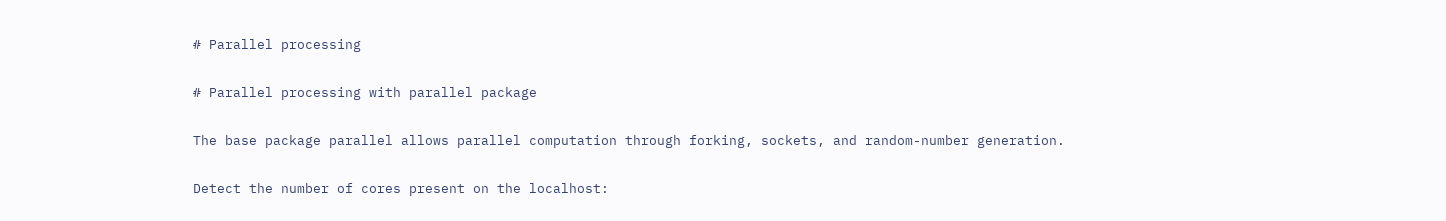# Parallel processing

# Parallel processing with parallel package

The base package parallel allows parallel computation through forking, sockets, and random-number generation.

Detect the number of cores present on the localhost: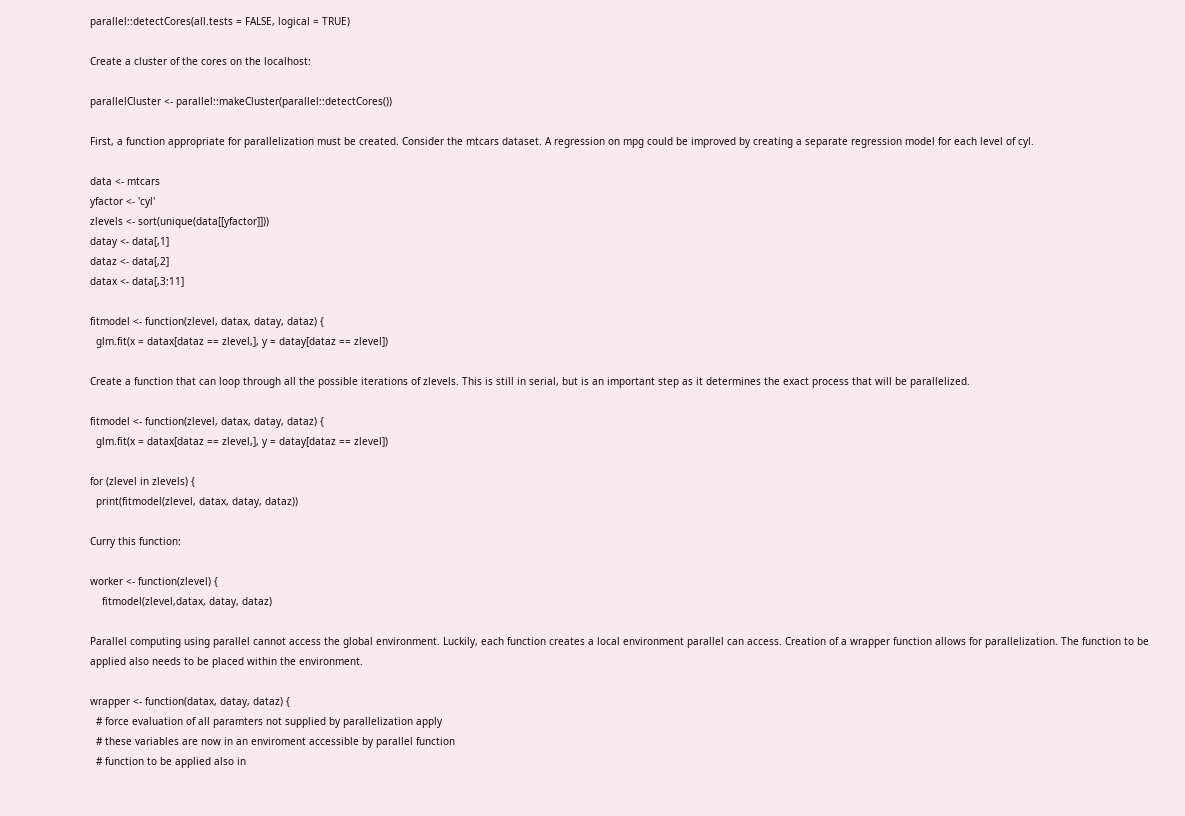parallel::detectCores(all.tests = FALSE, logical = TRUE)

Create a cluster of the cores on the localhost:

parallelCluster <- parallel::makeCluster(parallel::detectCores())

First, a function appropriate for parallelization must be created. Consider the mtcars dataset. A regression on mpg could be improved by creating a separate regression model for each level of cyl.

data <- mtcars
yfactor <- 'cyl'
zlevels <- sort(unique(data[[yfactor]]))
datay <- data[,1]
dataz <- data[,2]
datax <- data[,3:11]

fitmodel <- function(zlevel, datax, datay, dataz) {
  glm.fit(x = datax[dataz == zlevel,], y = datay[dataz == zlevel])

Create a function that can loop through all the possible iterations of zlevels. This is still in serial, but is an important step as it determines the exact process that will be parallelized.

fitmodel <- function(zlevel, datax, datay, dataz) {
  glm.fit(x = datax[dataz == zlevel,], y = datay[dataz == zlevel])

for (zlevel in zlevels) {
  print(fitmodel(zlevel, datax, datay, dataz))

Curry this function:

worker <- function(zlevel) {
    fitmodel(zlevel,datax, datay, dataz)

Parallel computing using parallel cannot access the global environment. Luckily, each function creates a local environment parallel can access. Creation of a wrapper function allows for parallelization. The function to be applied also needs to be placed within the environment.

wrapper <- function(datax, datay, dataz) {
  # force evaluation of all paramters not supplied by parallelization apply
  # these variables are now in an enviroment accessible by parallel function
  # function to be applied also in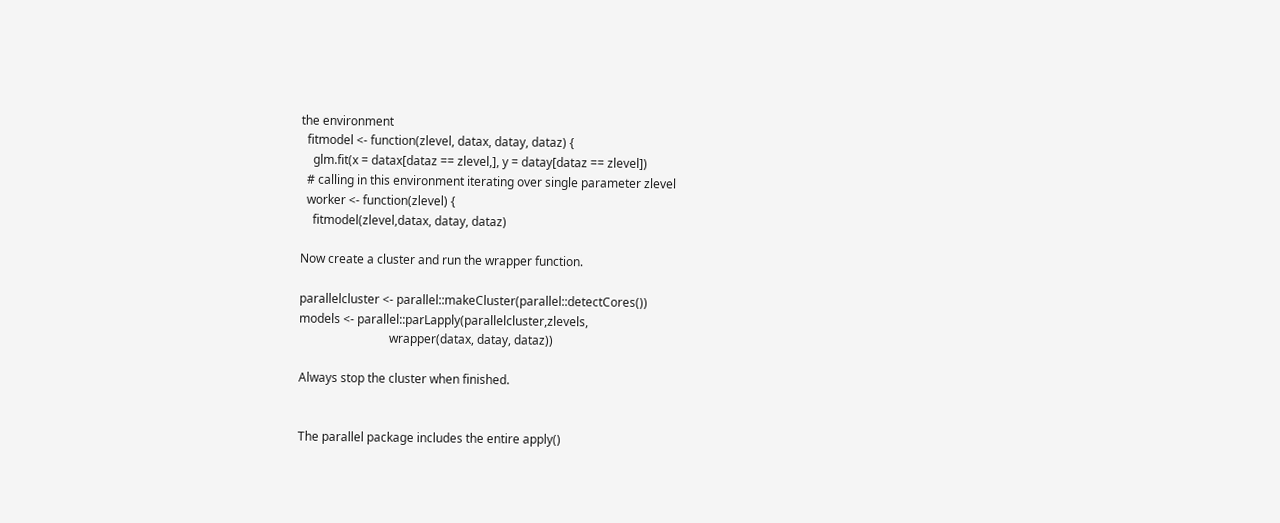the environment
  fitmodel <- function(zlevel, datax, datay, dataz) {
    glm.fit(x = datax[dataz == zlevel,], y = datay[dataz == zlevel])
  # calling in this environment iterating over single parameter zlevel
  worker <- function(zlevel) {
    fitmodel(zlevel,datax, datay, dataz)

Now create a cluster and run the wrapper function.

parallelcluster <- parallel::makeCluster(parallel::detectCores())
models <- parallel::parLapply(parallelcluster,zlevels,
                              wrapper(datax, datay, dataz))

Always stop the cluster when finished.


The parallel package includes the entire apply()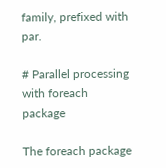family, prefixed with par.

# Parallel processing with foreach package

The foreach package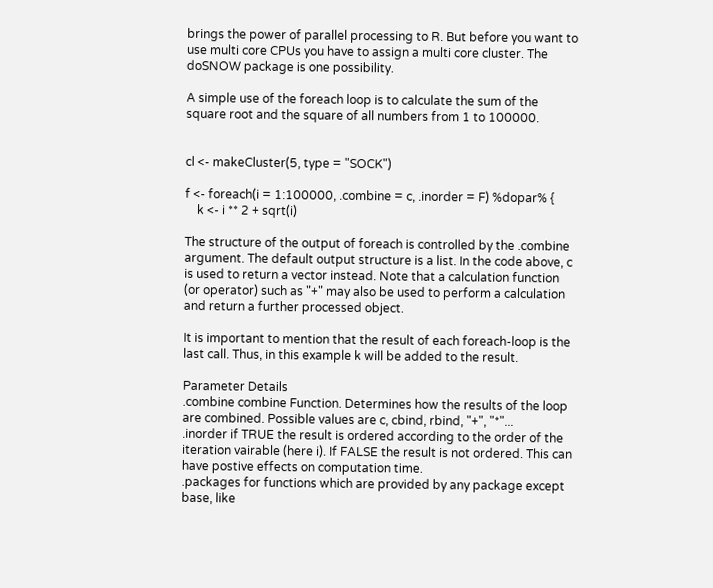brings the power of parallel processing to R. But before you want to use multi core CPUs you have to assign a multi core cluster. The doSNOW package is one possibility.

A simple use of the foreach loop is to calculate the sum of the square root and the square of all numbers from 1 to 100000.


cl <- makeCluster(5, type = "SOCK")

f <- foreach(i = 1:100000, .combine = c, .inorder = F) %dopar% {
    k <- i ** 2 + sqrt(i)

The structure of the output of foreach is controlled by the .combine argument. The default output structure is a list. In the code above, c is used to return a vector instead. Note that a calculation function (or operator) such as "+" may also be used to perform a calculation and return a further processed object.

It is important to mention that the result of each foreach-loop is the last call. Thus, in this example k will be added to the result.

Parameter Details
.combine combine Function. Determines how the results of the loop are combined. Possible values are c, cbind, rbind, "+", "*"...
.inorder if TRUE the result is ordered according to the order of the iteration vairable (here i). If FALSE the result is not ordered. This can have postive effects on computation time.
.packages for functions which are provided by any package except base, like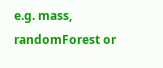e.g. mass, randomForest or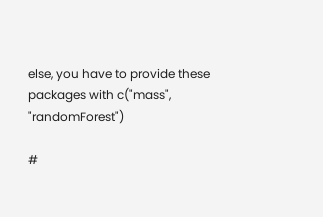else, you have to provide these packages with c("mass", "randomForest")

#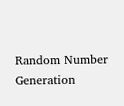Random Number Generation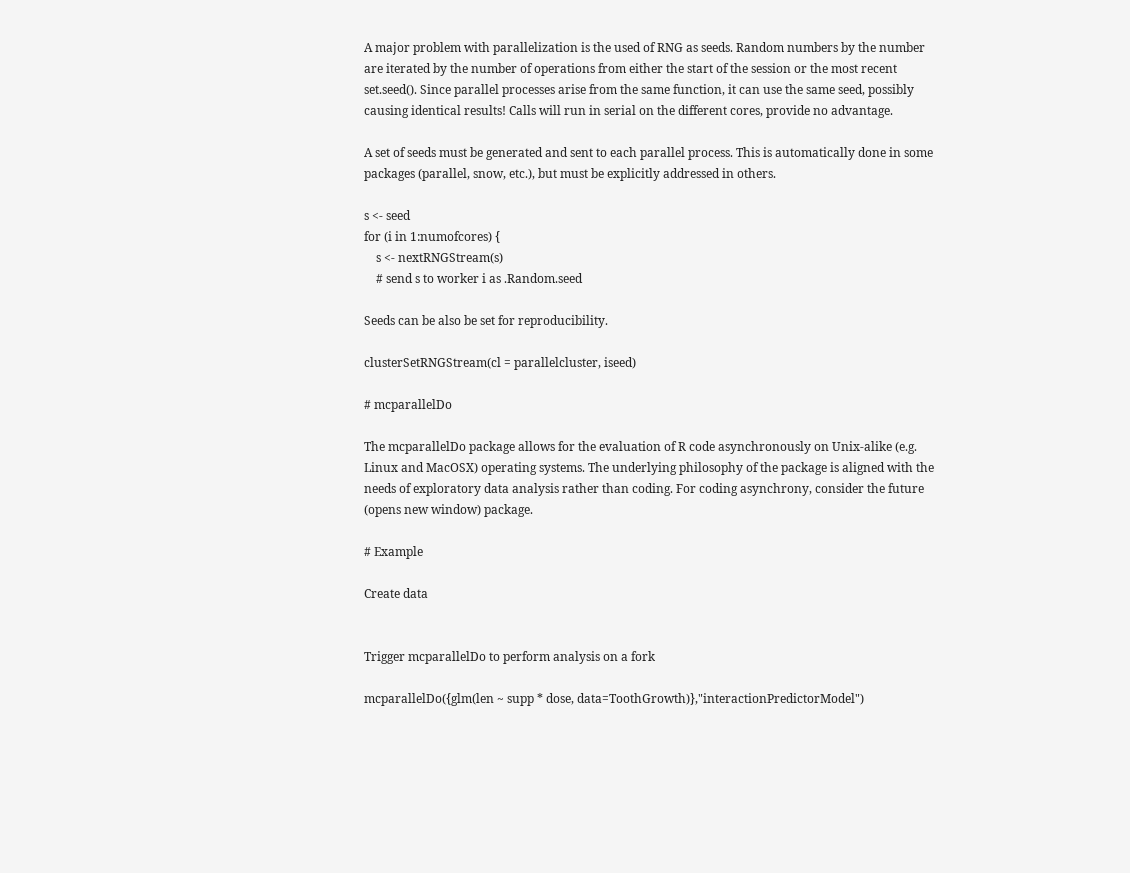A major problem with parallelization is the used of RNG as seeds. Random numbers by the number are iterated by the number of operations from either the start of the session or the most recent set.seed(). Since parallel processes arise from the same function, it can use the same seed, possibly causing identical results! Calls will run in serial on the different cores, provide no advantage.

A set of seeds must be generated and sent to each parallel process. This is automatically done in some packages (parallel, snow, etc.), but must be explicitly addressed in others.

s <- seed
for (i in 1:numofcores) {
    s <- nextRNGStream(s)
    # send s to worker i as .Random.seed

Seeds can be also be set for reproducibility.

clusterSetRNGStream(cl = parallelcluster, iseed)

# mcparallelDo

The mcparallelDo package allows for the evaluation of R code asynchronously on Unix-alike (e.g. Linux and MacOSX) operating systems. The underlying philosophy of the package is aligned with the needs of exploratory data analysis rather than coding. For coding asynchrony, consider the future (opens new window) package.

# Example

Create data


Trigger mcparallelDo to perform analysis on a fork

mcparallelDo({glm(len ~ supp * dose, data=ToothGrowth)},"interactionPredictorModel")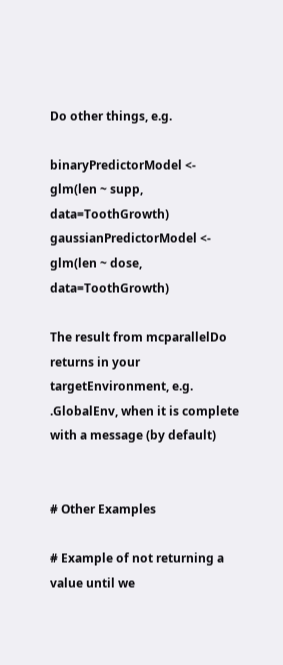Do other things, e.g.

binaryPredictorModel <- glm(len ~ supp, data=ToothGrowth)
gaussianPredictorModel <- glm(len ~ dose, data=ToothGrowth)

The result from mcparallelDo returns in your targetEnvironment, e.g. .GlobalEnv, when it is complete with a message (by default)


# Other Examples

# Example of not returning a value until we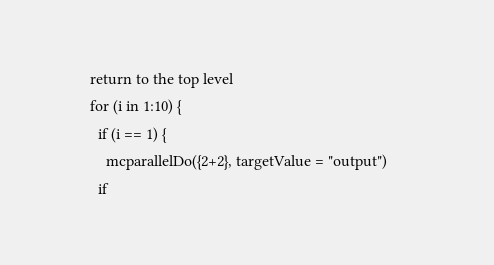return to the top level
for (i in 1:10) {
  if (i == 1) {
    mcparallelDo({2+2}, targetValue = "output")
  if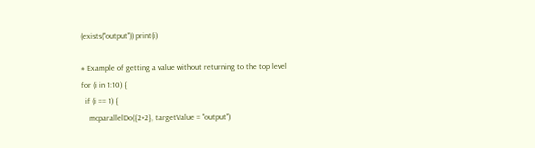(exists("output")) print(i)

# Example of getting a value without returning to the top level
for (i in 1:10) {
  if (i == 1) {
    mcparallelDo({2+2}, targetValue = "output")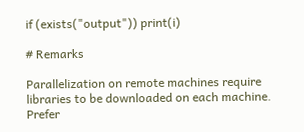if (exists("output")) print(i)

# Remarks

Parallelization on remote machines require libraries to be downloaded on each machine. Prefer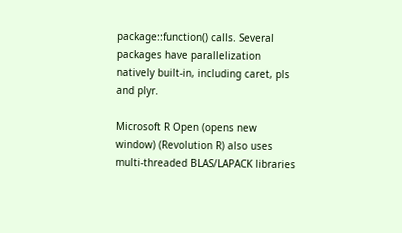package::function() calls. Several packages have parallelization natively built-in, including caret, pls and plyr.

Microsoft R Open (opens new window) (Revolution R) also uses multi-threaded BLAS/LAPACK libraries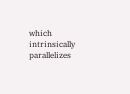which intrinsically parallelizes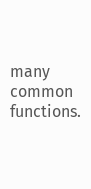many common functions.